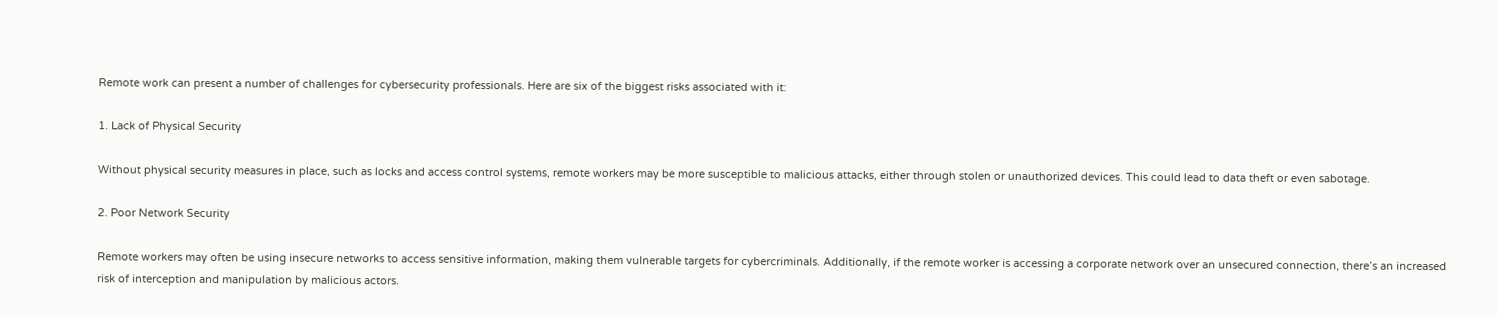Remote work can present a number of challenges for cybersecurity professionals. Here are six of the biggest risks associated with it:

1. Lack of Physical Security

Without physical security measures in place, such as locks and access control systems, remote workers may be more susceptible to malicious attacks, either through stolen or unauthorized devices. This could lead to data theft or even sabotage.

2. Poor Network Security

Remote workers may often be using insecure networks to access sensitive information, making them vulnerable targets for cybercriminals. Additionally, if the remote worker is accessing a corporate network over an unsecured connection, there’s an increased risk of interception and manipulation by malicious actors.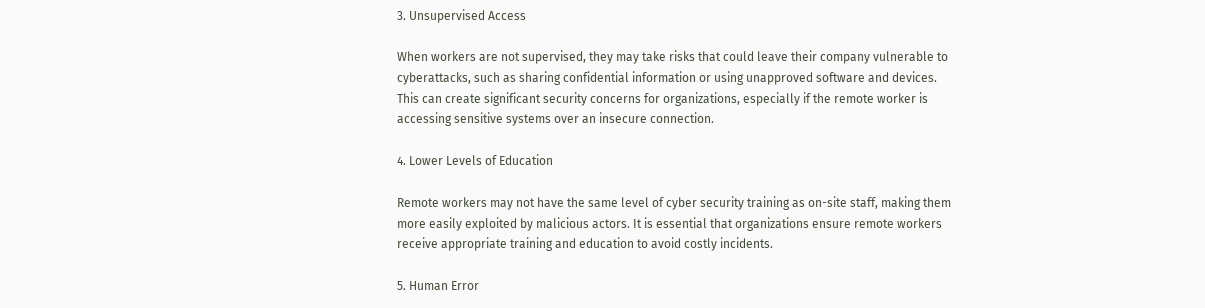3. Unsupervised Access

When workers are not supervised, they may take risks that could leave their company vulnerable to cyberattacks, such as sharing confidential information or using unapproved software and devices. This can create significant security concerns for organizations, especially if the remote worker is accessing sensitive systems over an insecure connection.

4. Lower Levels of Education

Remote workers may not have the same level of cyber security training as on-site staff, making them more easily exploited by malicious actors. It is essential that organizations ensure remote workers receive appropriate training and education to avoid costly incidents.

5. Human Error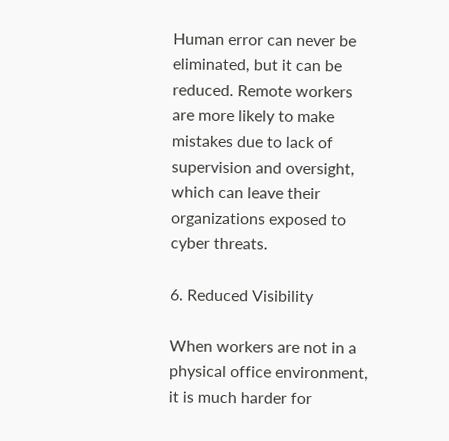Human error can never be eliminated, but it can be reduced. Remote workers are more likely to make mistakes due to lack of supervision and oversight, which can leave their organizations exposed to cyber threats.

6. Reduced Visibility

When workers are not in a physical office environment, it is much harder for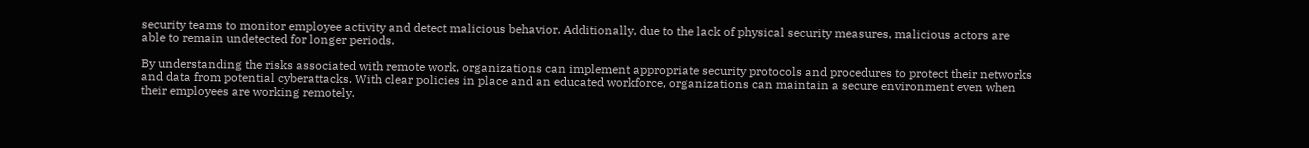security teams to monitor employee activity and detect malicious behavior. Additionally, due to the lack of physical security measures, malicious actors are able to remain undetected for longer periods.

By understanding the risks associated with remote work, organizations can implement appropriate security protocols and procedures to protect their networks and data from potential cyberattacks. With clear policies in place and an educated workforce, organizations can maintain a secure environment even when their employees are working remotely.